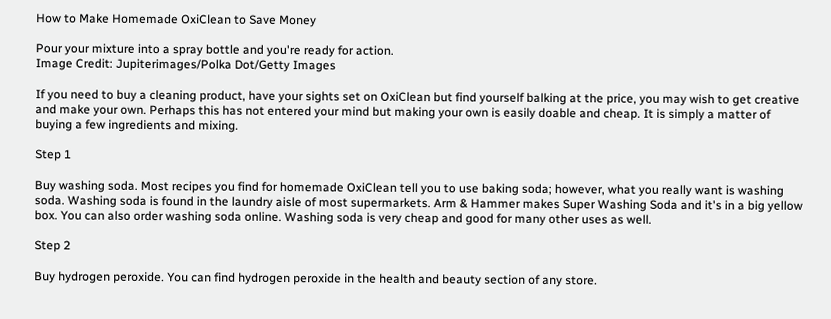How to Make Homemade OxiClean to Save Money

Pour your mixture into a spray bottle and you're ready for action.
Image Credit: Jupiterimages/Polka Dot/Getty Images

If you need to buy a cleaning product, have your sights set on OxiClean but find yourself balking at the price, you may wish to get creative and make your own. Perhaps this has not entered your mind but making your own is easily doable and cheap. It is simply a matter of buying a few ingredients and mixing.

Step 1

Buy washing soda. Most recipes you find for homemade OxiClean tell you to use baking soda; however, what you really want is washing soda. Washing soda is found in the laundry aisle of most supermarkets. Arm & Hammer makes Super Washing Soda and it's in a big yellow box. You can also order washing soda online. Washing soda is very cheap and good for many other uses as well.

Step 2

Buy hydrogen peroxide. You can find hydrogen peroxide in the health and beauty section of any store.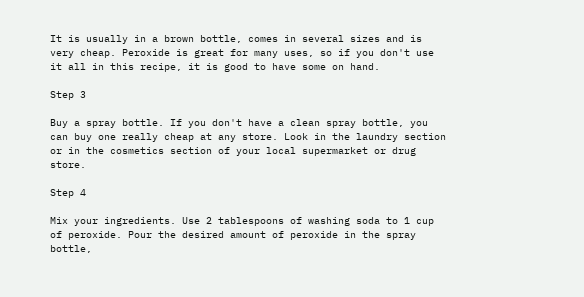It is usually in a brown bottle, comes in several sizes and is very cheap. Peroxide is great for many uses, so if you don't use it all in this recipe, it is good to have some on hand.

Step 3

Buy a spray bottle. If you don't have a clean spray bottle, you can buy one really cheap at any store. Look in the laundry section or in the cosmetics section of your local supermarket or drug store.

Step 4

Mix your ingredients. Use 2 tablespoons of washing soda to 1 cup of peroxide. Pour the desired amount of peroxide in the spray bottle,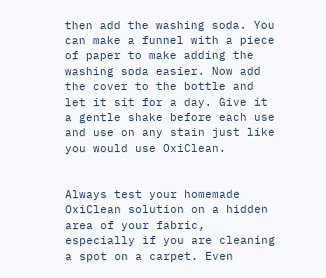then add the washing soda. You can make a funnel with a piece of paper to make adding the washing soda easier. Now add the cover to the bottle and let it sit for a day. Give it a gentle shake before each use and use on any stain just like you would use OxiClean.


Always test your homemade OxiClean solution on a hidden area of your fabric, especially if you are cleaning a spot on a carpet. Even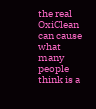the real OxiClean can cause what many people think is a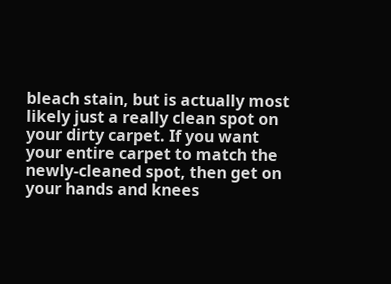bleach stain, but is actually most likely just a really clean spot on your dirty carpet. If you want your entire carpet to match the newly-cleaned spot, then get on your hands and knees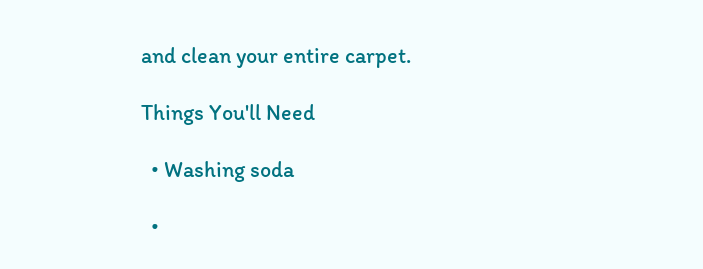and clean your entire carpet.

Things You'll Need

  • Washing soda

  •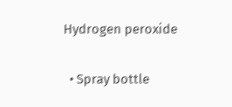Hydrogen peroxide

  • Spray bottle